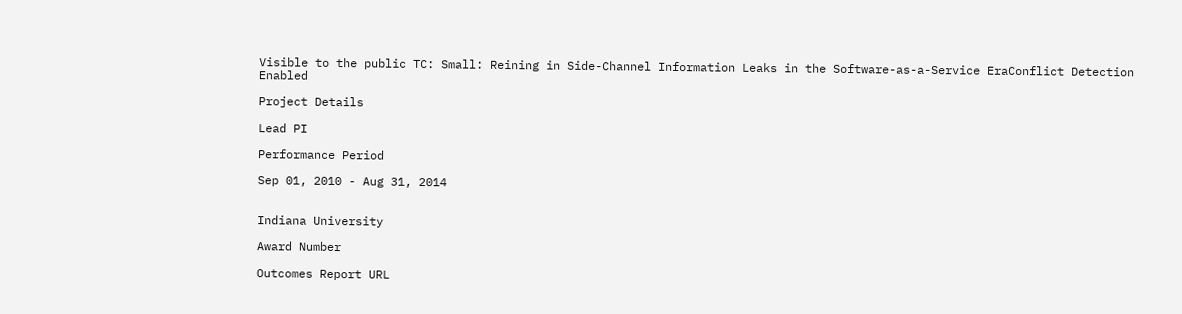Visible to the public TC: Small: Reining in Side-Channel Information Leaks in the Software-as-a-Service EraConflict Detection Enabled

Project Details

Lead PI

Performance Period

Sep 01, 2010 - Aug 31, 2014


Indiana University

Award Number

Outcomes Report URL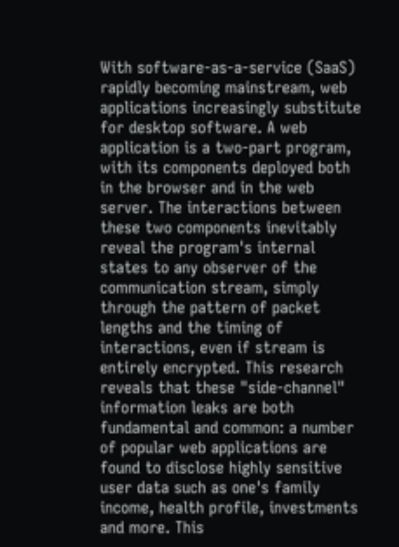With software-as-a-service (SaaS) rapidly becoming mainstream, web applications increasingly substitute for desktop software. A web application is a two-part program, with its components deployed both in the browser and in the web server. The interactions between these two components inevitably reveal the program's internal states to any observer of the communication stream, simply through the pattern of packet lengths and the timing of interactions, even if stream is entirely encrypted. This research reveals that these "side-channel" information leaks are both fundamental and common: a number of popular web applications are found to disclose highly sensitive user data such as one's family income, health profile, investments and more. This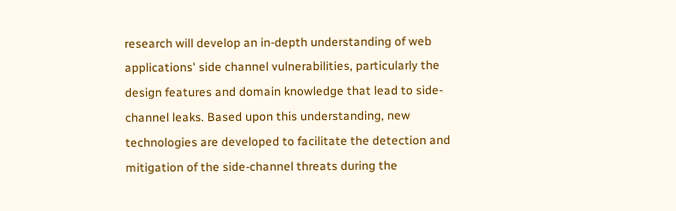research will develop an in-depth understanding of web applications' side channel vulnerabilities, particularly the design features and domain knowledge that lead to side-channel leaks. Based upon this understanding, new technologies are developed to facilitate the detection and mitigation of the side-channel threats during the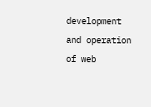development and operation of web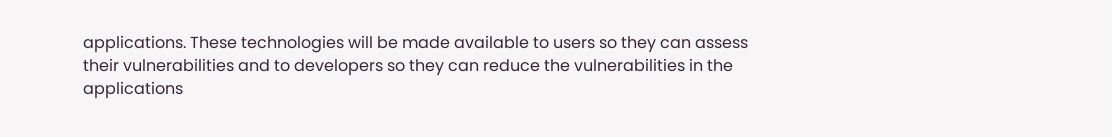applications. These technologies will be made available to users so they can assess their vulnerabilities and to developers so they can reduce the vulnerabilities in the applications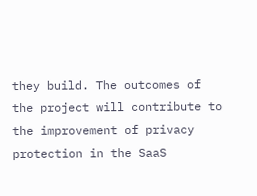they build. The outcomes of the project will contribute to the improvement of privacy protection in the SaaS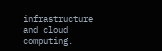infrastructure and cloud computing.